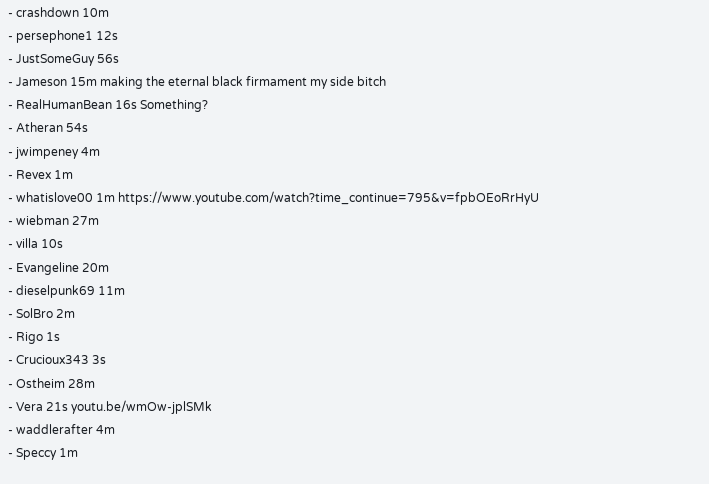- crashdown 10m
- persephone1 12s
- JustSomeGuy 56s
- Jameson 15m making the eternal black firmament my side bitch
- RealHumanBean 16s Something?
- Atheran 54s
- jwimpeney 4m
- Revex 1m
- whatislove00 1m https://www.youtube.com/watch?time_continue=795&v=fpbOEoRrHyU
- wiebman 27m
- villa 10s
- Evangeline 20m
- dieselpunk69 11m
- SolBro 2m
- Rigo 1s
- Crucioux343 3s
- Ostheim 28m
- Vera 21s youtu.be/wmOw-jplSMk
- waddlerafter 4m
- Speccy 1m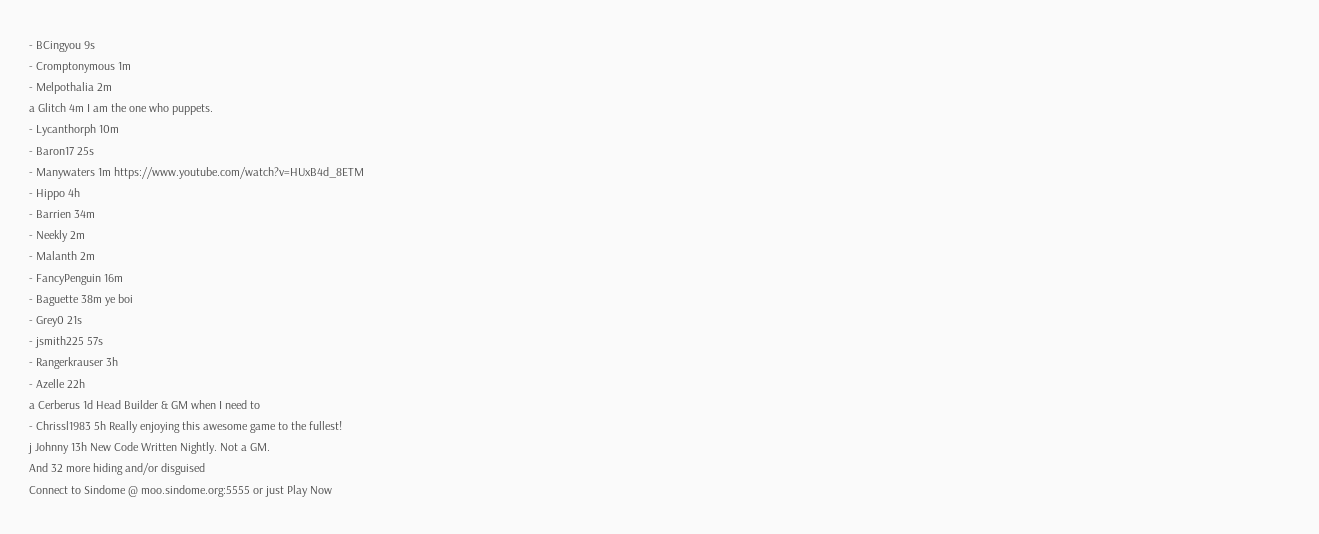- BCingyou 9s
- Cromptonymous 1m
- Melpothalia 2m
a Glitch 4m I am the one who puppets.
- Lycanthorph 10m
- Baron17 25s
- Manywaters 1m https://www.youtube.com/watch?v=HUxB4d_8ETM
- Hippo 4h
- Barrien 34m
- Neekly 2m
- Malanth 2m
- FancyPenguin 16m
- Baguette 38m ye boi
- Grey0 21s
- jsmith225 57s
- Rangerkrauser 3h
- Azelle 22h
a Cerberus 1d Head Builder & GM when I need to
- Chrissl1983 5h Really enjoying this awesome game to the fullest!
j Johnny 13h New Code Written Nightly. Not a GM.
And 32 more hiding and/or disguised
Connect to Sindome @ moo.sindome.org:5555 or just Play Now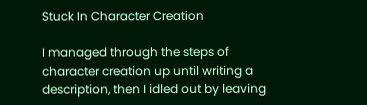Stuck In Character Creation

I managed through the steps of character creation up until writing a description, then I idled out by leaving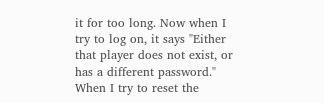it for too long. Now when I try to log on, it says "Either that player does not exist, or has a different password." When I try to reset the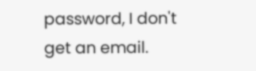password, I don't get an email.